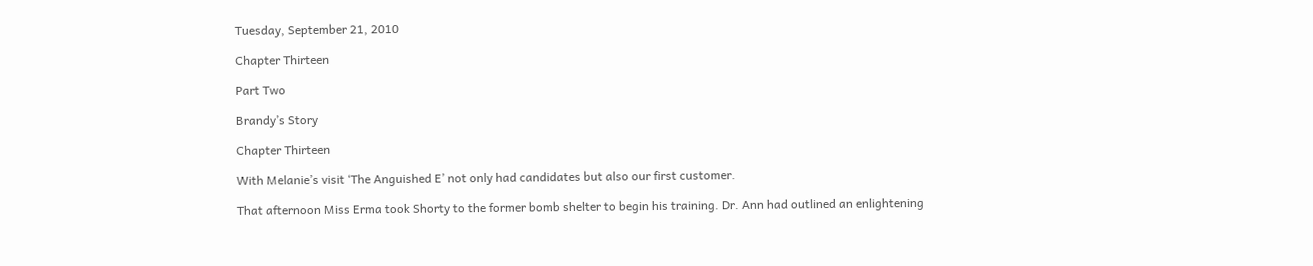Tuesday, September 21, 2010

Chapter Thirteen

Part Two

Brandy’s Story

Chapter Thirteen

With Melanie’s visit ‘The Anguished E’ not only had candidates but also our first customer.

That afternoon Miss Erma took Shorty to the former bomb shelter to begin his training. Dr. Ann had outlined an enlightening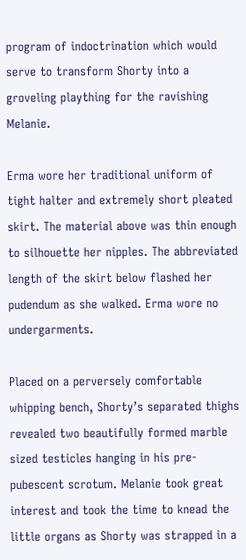program of indoctrination which would serve to transform Shorty into a groveling plaything for the ravishing Melanie.

Erma wore her traditional uniform of tight halter and extremely short pleated skirt. The material above was thin enough to silhouette her nipples. The abbreviated length of the skirt below flashed her pudendum as she walked. Erma wore no undergarments.

Placed on a perversely comfortable whipping bench, Shorty’s separated thighs revealed two beautifully formed marble sized testicles hanging in his pre-pubescent scrotum. Melanie took great interest and took the time to knead the little organs as Shorty was strapped in a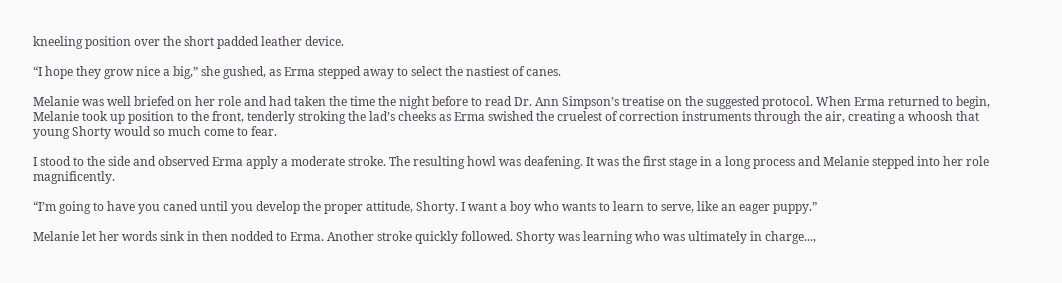kneeling position over the short padded leather device.

“I hope they grow nice a big,” she gushed, as Erma stepped away to select the nastiest of canes.

Melanie was well briefed on her role and had taken the time the night before to read Dr. Ann Simpson’s treatise on the suggested protocol. When Erma returned to begin, Melanie took up position to the front, tenderly stroking the lad’s cheeks as Erma swished the cruelest of correction instruments through the air, creating a whoosh that young Shorty would so much come to fear.

I stood to the side and observed Erma apply a moderate stroke. The resulting howl was deafening. It was the first stage in a long process and Melanie stepped into her role magnificently.

“I’m going to have you caned until you develop the proper attitude, Shorty. I want a boy who wants to learn to serve, like an eager puppy.”

Melanie let her words sink in then nodded to Erma. Another stroke quickly followed. Shorty was learning who was ultimately in charge...,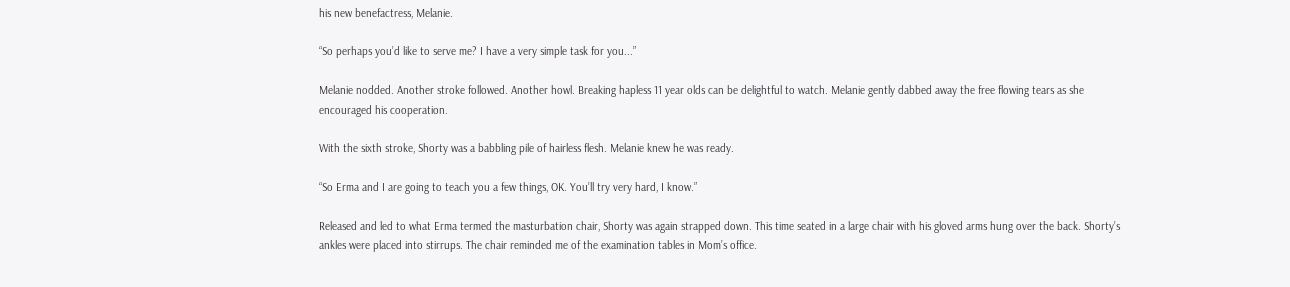his new benefactress, Melanie.

“So perhaps you’d like to serve me? I have a very simple task for you...”

Melanie nodded. Another stroke followed. Another howl. Breaking hapless 11 year olds can be delightful to watch. Melanie gently dabbed away the free flowing tears as she encouraged his cooperation.

With the sixth stroke, Shorty was a babbling pile of hairless flesh. Melanie knew he was ready.

“So Erma and I are going to teach you a few things, OK. You’ll try very hard, I know.”

Released and led to what Erma termed the masturbation chair, Shorty was again strapped down. This time seated in a large chair with his gloved arms hung over the back. Shorty’s ankles were placed into stirrups. The chair reminded me of the examination tables in Mom’s office.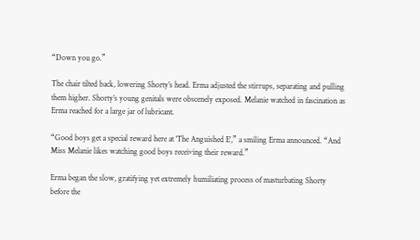“Down you go.”

The chair tilted back, lowering Shorty’s head. Erma adjusted the stirrups, separating and pulling them higher. Shorty’s young genitals were obscenely exposed. Melanie watched in fascination as Erma reached for a large jar of lubricant.

“Good boys get a special reward here at ‘The Anguished E’,” a smiling Erma announced. “And Miss Melanie likes watching good boys receiving their reward.”

Erma began the slow, gratifying yet extremely humiliating process of masturbating Shorty before the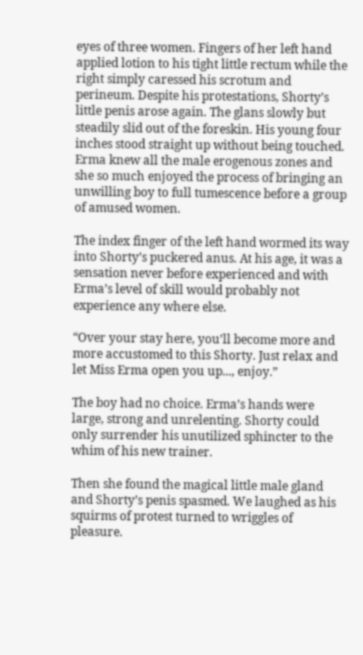eyes of three women. Fingers of her left hand applied lotion to his tight little rectum while the right simply caressed his scrotum and perineum. Despite his protestations, Shorty’s little penis arose again. The glans slowly but steadily slid out of the foreskin. His young four inches stood straight up without being touched. Erma knew all the male erogenous zones and she so much enjoyed the process of bringing an unwilling boy to full tumescence before a group of amused women.

The index finger of the left hand wormed its way into Shorty’s puckered anus. At his age, it was a sensation never before experienced and with Erma’s level of skill would probably not experience any where else.

“Over your stay here, you’ll become more and more accustomed to this Shorty. Just relax and let Miss Erma open you up..., enjoy.”

The boy had no choice. Erma’s hands were large, strong and unrelenting. Shorty could only surrender his unutilized sphincter to the whim of his new trainer.

Then she found the magical little male gland and Shorty’s penis spasmed. We laughed as his squirms of protest turned to wriggles of pleasure.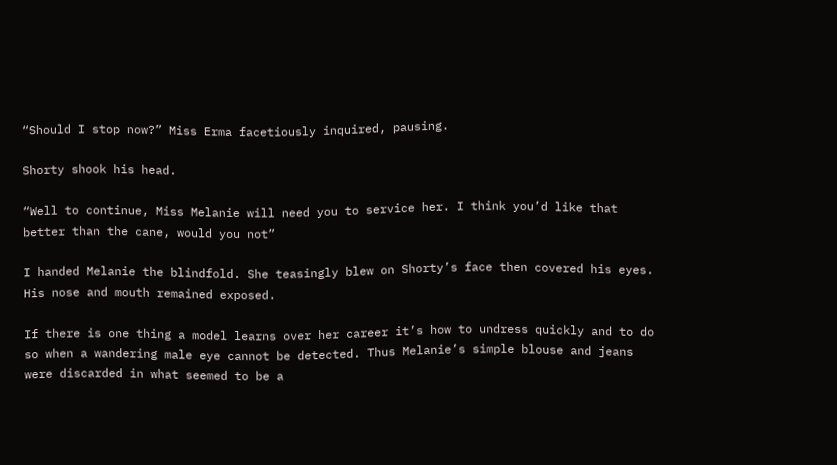“Should I stop now?” Miss Erma facetiously inquired, pausing.

Shorty shook his head.

“Well to continue, Miss Melanie will need you to service her. I think you’d like that better than the cane, would you not”

I handed Melanie the blindfold. She teasingly blew on Shorty’s face then covered his eyes. His nose and mouth remained exposed.

If there is one thing a model learns over her career it’s how to undress quickly and to do so when a wandering male eye cannot be detected. Thus Melanie’s simple blouse and jeans were discarded in what seemed to be a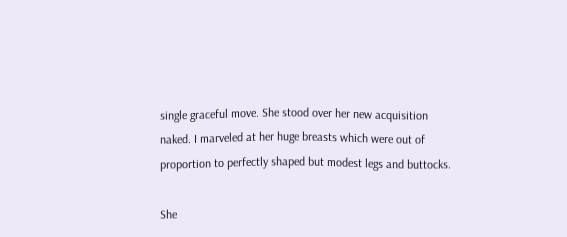single graceful move. She stood over her new acquisition naked. I marveled at her huge breasts which were out of proportion to perfectly shaped but modest legs and buttocks.

She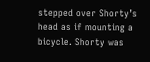stepped over Shorty’s head as if mounting a bicycle. Shorty was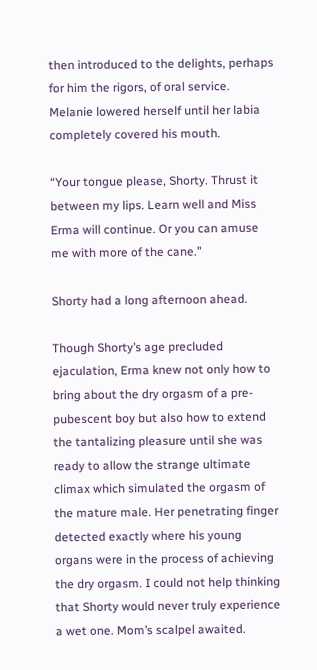then introduced to the delights, perhaps for him the rigors, of oral service. Melanie lowered herself until her labia completely covered his mouth.

“Your tongue please, Shorty. Thrust it between my lips. Learn well and Miss Erma will continue. Or you can amuse me with more of the cane.”

Shorty had a long afternoon ahead.

Though Shorty’s age precluded ejaculation, Erma knew not only how to bring about the dry orgasm of a pre-pubescent boy but also how to extend the tantalizing pleasure until she was ready to allow the strange ultimate climax which simulated the orgasm of the mature male. Her penetrating finger detected exactly where his young organs were in the process of achieving the dry orgasm. I could not help thinking that Shorty would never truly experience a wet one. Mom’s scalpel awaited.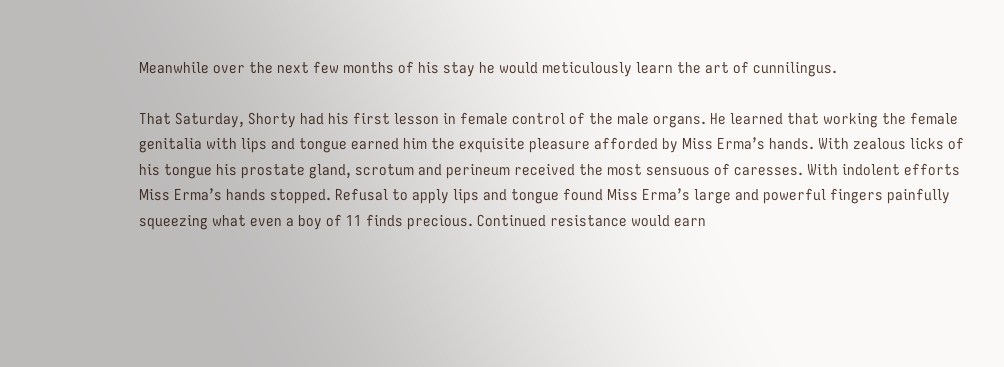Meanwhile over the next few months of his stay he would meticulously learn the art of cunnilingus.

That Saturday, Shorty had his first lesson in female control of the male organs. He learned that working the female genitalia with lips and tongue earned him the exquisite pleasure afforded by Miss Erma’s hands. With zealous licks of his tongue his prostate gland, scrotum and perineum received the most sensuous of caresses. With indolent efforts Miss Erma’s hands stopped. Refusal to apply lips and tongue found Miss Erma’s large and powerful fingers painfully squeezing what even a boy of 11 finds precious. Continued resistance would earn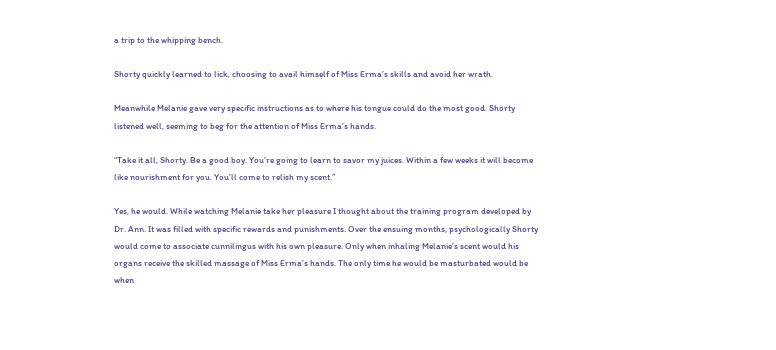a trip to the whipping bench.

Shorty quickly learned to lick, choosing to avail himself of Miss Erma’s skills and avoid her wrath.

Meanwhile Melanie gave very specific instructions as to where his tongue could do the most good. Shorty listened well, seeming to beg for the attention of Miss Erma’s hands.

“Take it all, Shorty. Be a good boy. You’re going to learn to savor my juices. Within a few weeks it will become like nourishment for you. You’ll come to relish my scent.”

Yes, he would. While watching Melanie take her pleasure I thought about the training program developed by Dr. Ann. It was filled with specific rewards and punishments. Over the ensuing months, psychologically Shorty would come to associate cunnilingus with his own pleasure. Only when inhaling Melanie’s scent would his organs receive the skilled massage of Miss Erma’s hands. The only time he would be masturbated would be when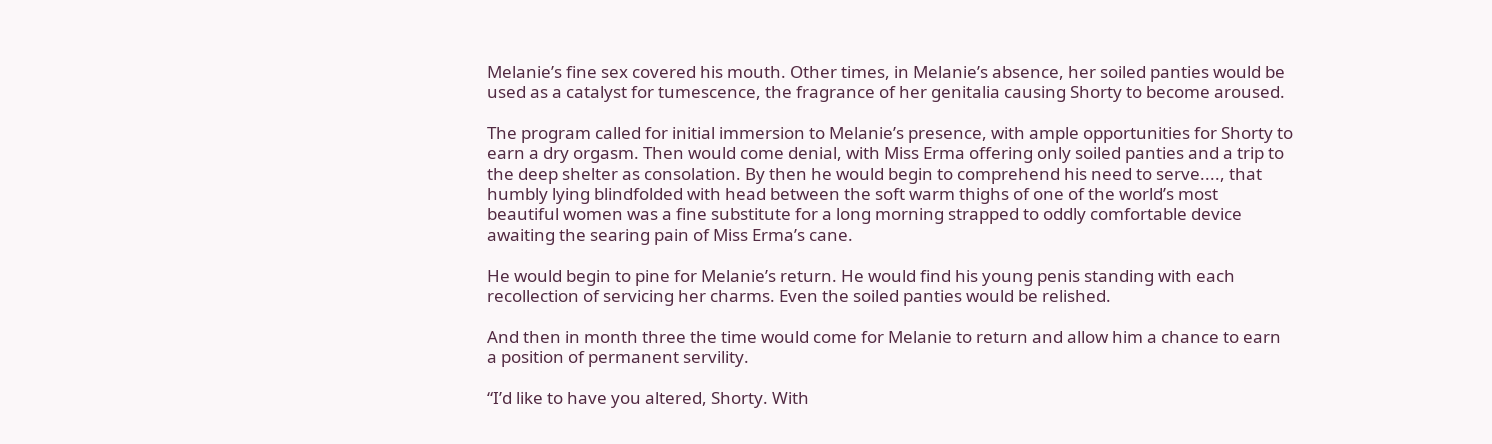Melanie’s fine sex covered his mouth. Other times, in Melanie’s absence, her soiled panties would be used as a catalyst for tumescence, the fragrance of her genitalia causing Shorty to become aroused.

The program called for initial immersion to Melanie’s presence, with ample opportunities for Shorty to earn a dry orgasm. Then would come denial, with Miss Erma offering only soiled panties and a trip to the deep shelter as consolation. By then he would begin to comprehend his need to serve...., that humbly lying blindfolded with head between the soft warm thighs of one of the world’s most beautiful women was a fine substitute for a long morning strapped to oddly comfortable device awaiting the searing pain of Miss Erma’s cane.

He would begin to pine for Melanie’s return. He would find his young penis standing with each recollection of servicing her charms. Even the soiled panties would be relished.

And then in month three the time would come for Melanie to return and allow him a chance to earn a position of permanent servility.

“I’d like to have you altered, Shorty. With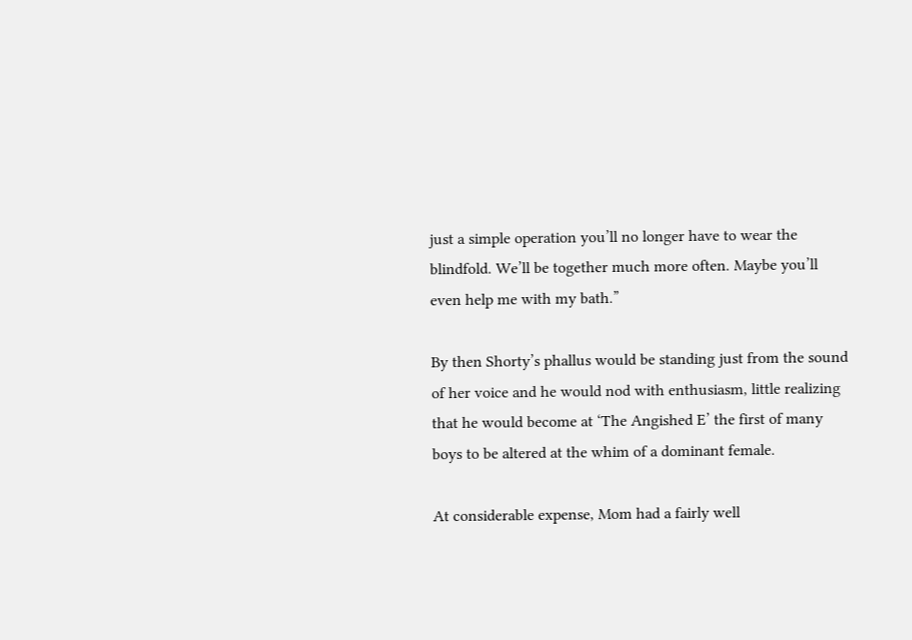just a simple operation you’ll no longer have to wear the blindfold. We’ll be together much more often. Maybe you’ll even help me with my bath.”

By then Shorty’s phallus would be standing just from the sound of her voice and he would nod with enthusiasm, little realizing that he would become at ‘The Angished E’ the first of many boys to be altered at the whim of a dominant female.

At considerable expense, Mom had a fairly well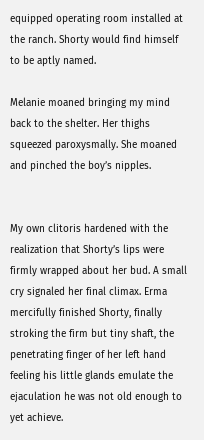equipped operating room installed at the ranch. Shorty would find himself to be aptly named.

Melanie moaned bringing my mind back to the shelter. Her thighs squeezed paroxysmally. She moaned and pinched the boy’s nipples.


My own clitoris hardened with the realization that Shorty’s lips were firmly wrapped about her bud. A small cry signaled her final climax. Erma mercifully finished Shorty, finally stroking the firm but tiny shaft, the penetrating finger of her left hand feeling his little glands emulate the ejaculation he was not old enough to yet achieve.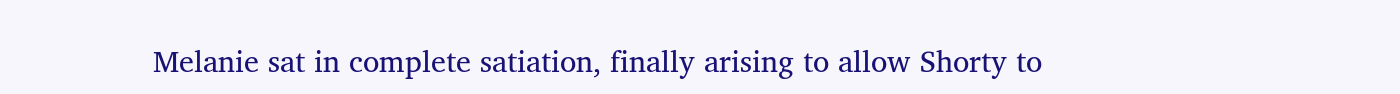Melanie sat in complete satiation, finally arising to allow Shorty to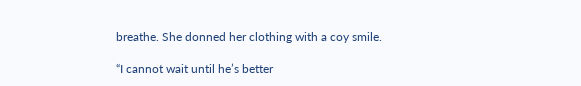breathe. She donned her clothing with a coy smile.

“I cannot wait until he’s better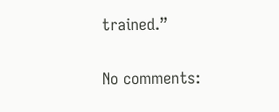trained.”

No comments: